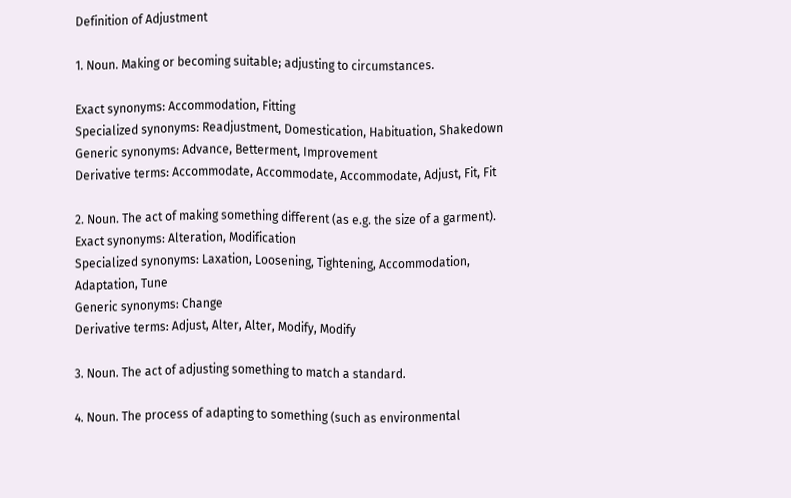Definition of Adjustment

1. Noun. Making or becoming suitable; adjusting to circumstances.

Exact synonyms: Accommodation, Fitting
Specialized synonyms: Readjustment, Domestication, Habituation, Shakedown
Generic synonyms: Advance, Betterment, Improvement
Derivative terms: Accommodate, Accommodate, Accommodate, Adjust, Fit, Fit

2. Noun. The act of making something different (as e.g. the size of a garment).
Exact synonyms: Alteration, Modification
Specialized synonyms: Laxation, Loosening, Tightening, Accommodation, Adaptation, Tune
Generic synonyms: Change
Derivative terms: Adjust, Alter, Alter, Modify, Modify

3. Noun. The act of adjusting something to match a standard.

4. Noun. The process of adapting to something (such as environmental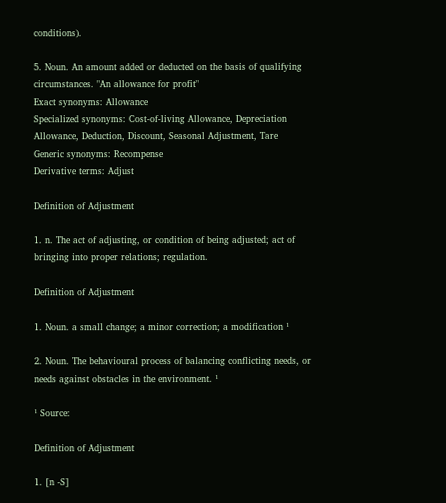conditions).

5. Noun. An amount added or deducted on the basis of qualifying circumstances. "An allowance for profit"
Exact synonyms: Allowance
Specialized synonyms: Cost-of-living Allowance, Depreciation Allowance, Deduction, Discount, Seasonal Adjustment, Tare
Generic synonyms: Recompense
Derivative terms: Adjust

Definition of Adjustment

1. n. The act of adjusting, or condition of being adjusted; act of bringing into proper relations; regulation.

Definition of Adjustment

1. Noun. a small change; a minor correction; a modification ¹

2. Noun. The behavioural process of balancing conflicting needs, or needs against obstacles in the environment. ¹

¹ Source:

Definition of Adjustment

1. [n -S]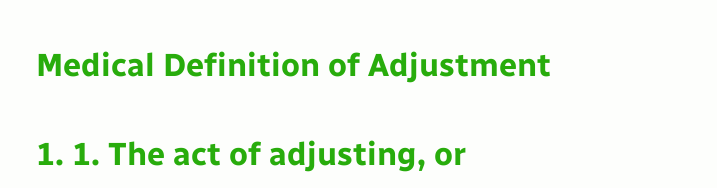Medical Definition of Adjustment

1. 1. The act of adjusting, or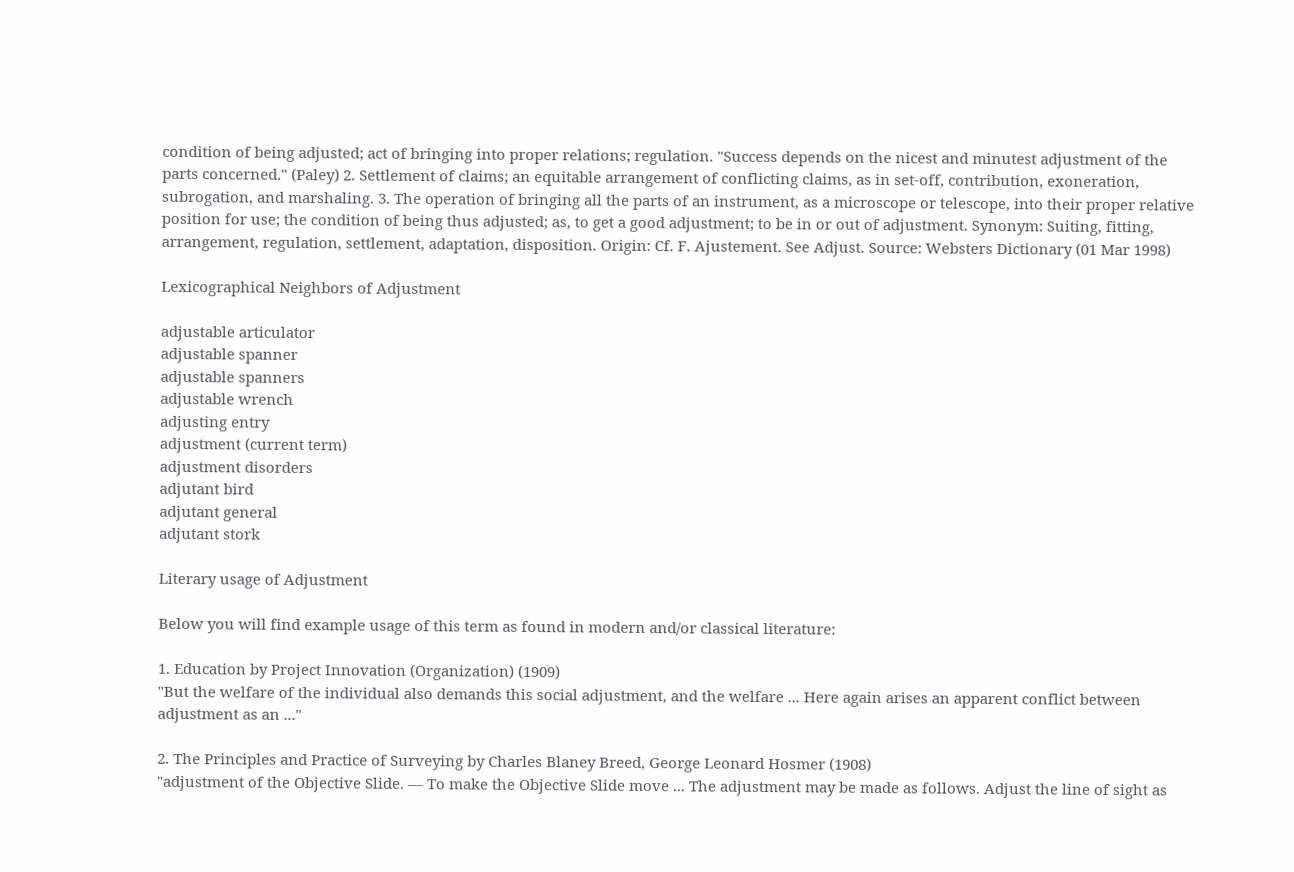condition of being adjusted; act of bringing into proper relations; regulation. "Success depends on the nicest and minutest adjustment of the parts concerned." (Paley) 2. Settlement of claims; an equitable arrangement of conflicting claims, as in set-off, contribution, exoneration, subrogation, and marshaling. 3. The operation of bringing all the parts of an instrument, as a microscope or telescope, into their proper relative position for use; the condition of being thus adjusted; as, to get a good adjustment; to be in or out of adjustment. Synonym: Suiting, fitting, arrangement, regulation, settlement, adaptation, disposition. Origin: Cf. F. Ajustement. See Adjust. Source: Websters Dictionary (01 Mar 1998)

Lexicographical Neighbors of Adjustment

adjustable articulator
adjustable spanner
adjustable spanners
adjustable wrench
adjusting entry
adjustment (current term)
adjustment disorders
adjutant bird
adjutant general
adjutant stork

Literary usage of Adjustment

Below you will find example usage of this term as found in modern and/or classical literature:

1. Education by Project Innovation (Organization) (1909)
"But the welfare of the individual also demands this social adjustment, and the welfare ... Here again arises an apparent conflict between adjustment as an ..."

2. The Principles and Practice of Surveying by Charles Blaney Breed, George Leonard Hosmer (1908)
"adjustment of the Objective Slide. — To make the Objective Slide move ... The adjustment may be made as follows. Adjust the line of sight as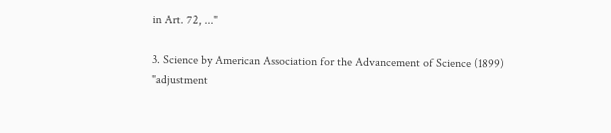in Art. 72, ..."

3. Science by American Association for the Advancement of Science (1899)
"adjustment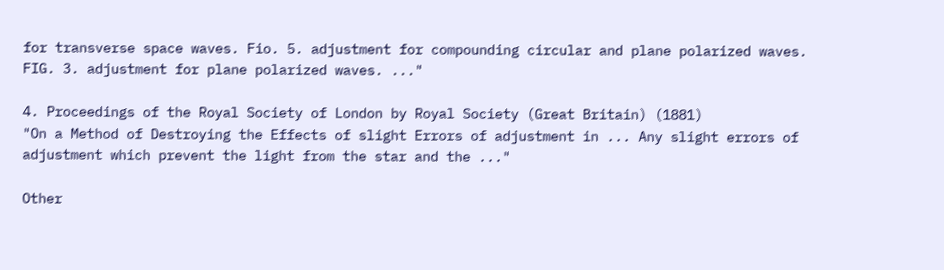for transverse space waves. Fio. 5. adjustment for compounding circular and plane polarized waves. FIG. 3. adjustment for plane polarized waves. ..."

4. Proceedings of the Royal Society of London by Royal Society (Great Britain) (1881)
"On a Method of Destroying the Effects of slight Errors of adjustment in ... Any slight errors of adjustment which prevent the light from the star and the ..."

Other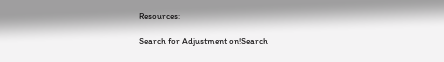Resources:

Search for Adjustment on!Search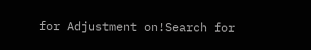for Adjustment on!Search for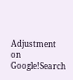Adjustment on Google!Search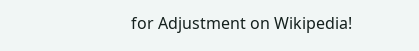for Adjustment on Wikipedia!